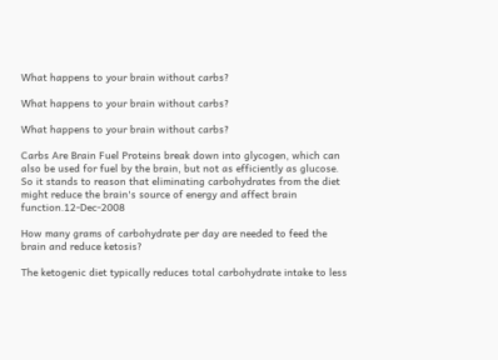What happens to your brain without carbs?

What happens to your brain without carbs?

What happens to your brain without carbs?

Carbs Are Brain Fuel Proteins break down into glycogen, which can also be used for fuel by the brain, but not as efficiently as glucose. So it stands to reason that eliminating carbohydrates from the diet might reduce the brain's source of energy and affect brain function.12-Dec-2008

How many grams of carbohydrate per day are needed to feed the brain and reduce ketosis?

The ketogenic diet typically reduces total carbohydrate intake to less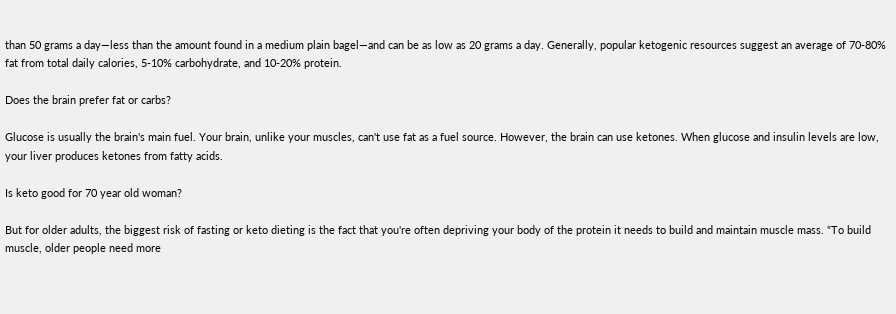than 50 grams a day—less than the amount found in a medium plain bagel—and can be as low as 20 grams a day. Generally, popular ketogenic resources suggest an average of 70-80% fat from total daily calories, 5-10% carbohydrate, and 10-20% protein.

Does the brain prefer fat or carbs?

Glucose is usually the brain's main fuel. Your brain, unlike your muscles, can't use fat as a fuel source. However, the brain can use ketones. When glucose and insulin levels are low, your liver produces ketones from fatty acids.

Is keto good for 70 year old woman?

But for older adults, the biggest risk of fasting or keto dieting is the fact that you're often depriving your body of the protein it needs to build and maintain muscle mass. “To build muscle, older people need more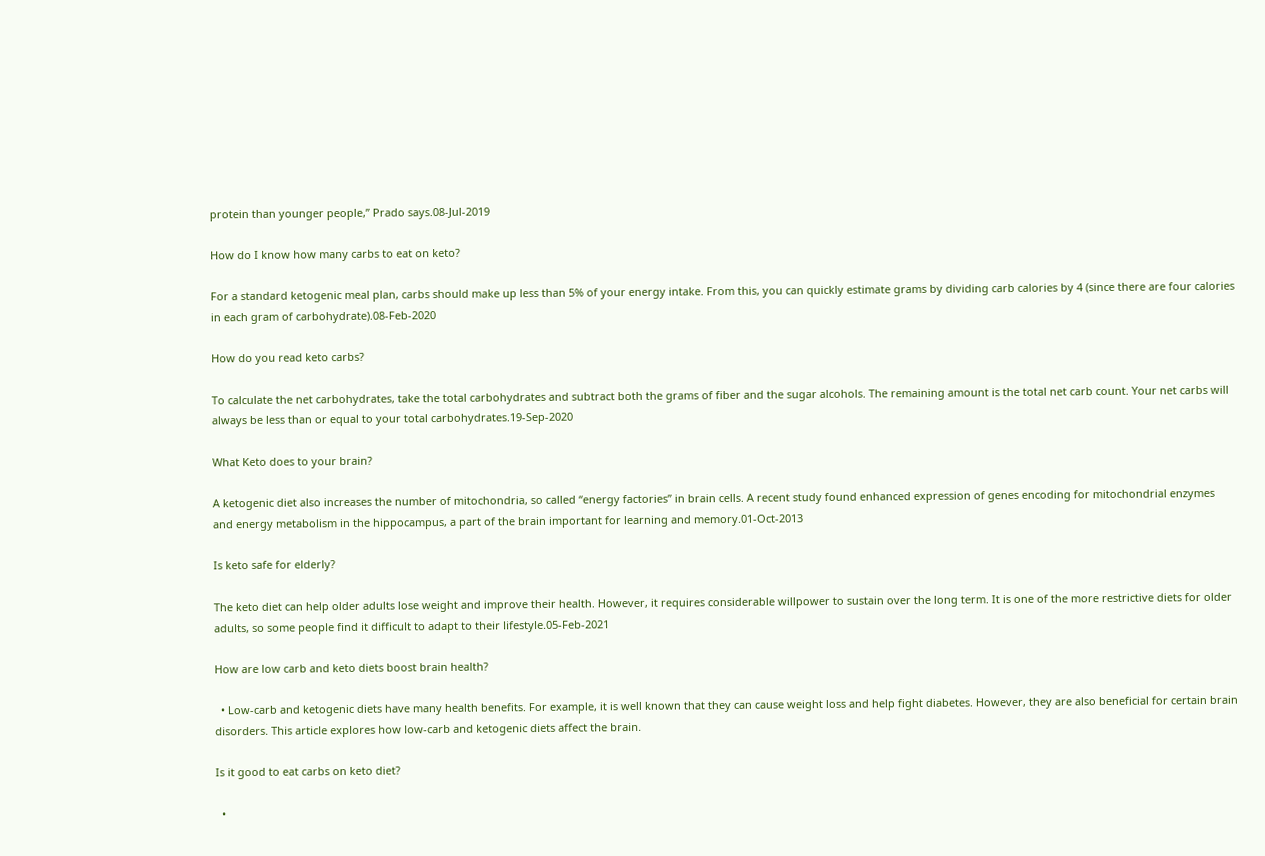protein than younger people,” Prado says.08-Jul-2019

How do I know how many carbs to eat on keto?

For a standard ketogenic meal plan, carbs should make up less than 5% of your energy intake. From this, you can quickly estimate grams by dividing carb calories by 4 (since there are four calories in each gram of carbohydrate).08-Feb-2020

How do you read keto carbs?

To calculate the net carbohydrates, take the total carbohydrates and subtract both the grams of fiber and the sugar alcohols. The remaining amount is the total net carb count. Your net carbs will always be less than or equal to your total carbohydrates.19-Sep-2020

What Keto does to your brain?

A ketogenic diet also increases the number of mitochondria, so called “energy factories” in brain cells. A recent study found enhanced expression of genes encoding for mitochondrial enzymes and energy metabolism in the hippocampus, a part of the brain important for learning and memory.01-Oct-2013

Is keto safe for elderly?

The keto diet can help older adults lose weight and improve their health. However, it requires considerable willpower to sustain over the long term. It is one of the more restrictive diets for older adults, so some people find it difficult to adapt to their lifestyle.05-Feb-2021

How are low carb and keto diets boost brain health?

  • Low-carb and ketogenic diets have many health benefits. For example, it is well known that they can cause weight loss and help fight diabetes. However, they are also beneficial for certain brain disorders. This article explores how low-carb and ketogenic diets affect the brain.

Is it good to eat carbs on keto diet?

  •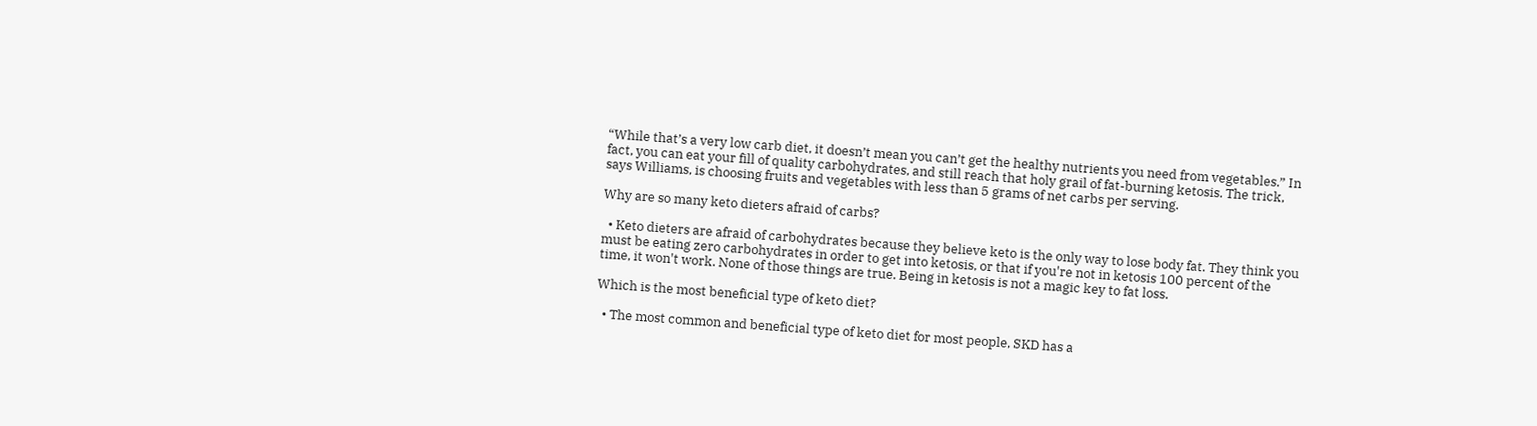“While that’s a very low carb diet, it doesn’t mean you can’t get the healthy nutrients you need from vegetables.” In fact, you can eat your fill of quality carbohydrates, and still reach that holy grail of fat-burning ketosis. The trick, says Williams, is choosing fruits and vegetables with less than 5 grams of net carbs per serving.

Why are so many keto dieters afraid of carbs?

  • Keto dieters are afraid of carbohydrates because they believe keto is the only way to lose body fat. They think you must be eating zero carbohydrates in order to get into ketosis, or that if you're not in ketosis 100 percent of the time, it won't work. None of those things are true. Being in ketosis is not a magic key to fat loss.

Which is the most beneficial type of keto diet?

  • The most common and beneficial type of keto diet for most people, SKD has a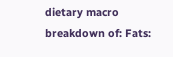dietary macro breakdown of: Fats: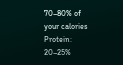70–80% of your calories Protein: 20–25%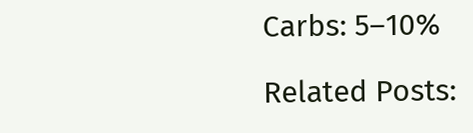Carbs: 5–10%

Related Posts: